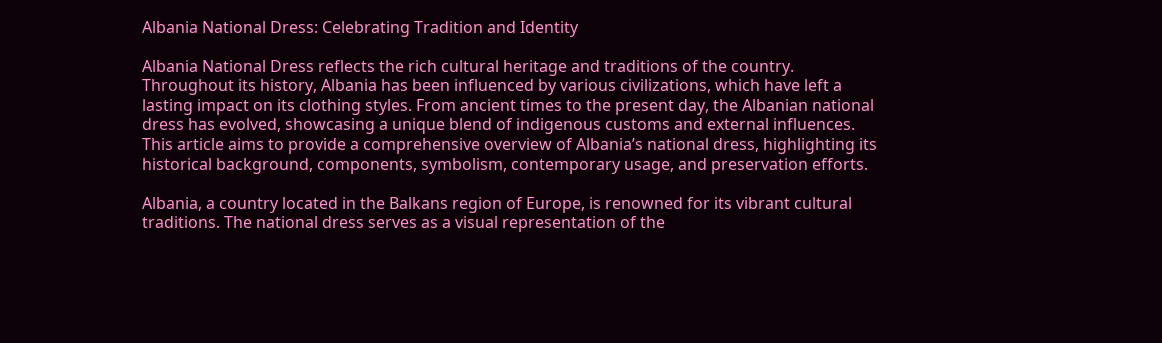Albania National Dress: Celebrating Tradition and Identity

Albania National Dress reflects the rich cultural heritage and traditions of the country. Throughout its history, Albania has been influenced by various civilizations, which have left a lasting impact on its clothing styles. From ancient times to the present day, the Albanian national dress has evolved, showcasing a unique blend of indigenous customs and external influences. This article aims to provide a comprehensive overview of Albania’s national dress, highlighting its historical background, components, symbolism, contemporary usage, and preservation efforts.

Albania, a country located in the Balkans region of Europe, is renowned for its vibrant cultural traditions. The national dress serves as a visual representation of the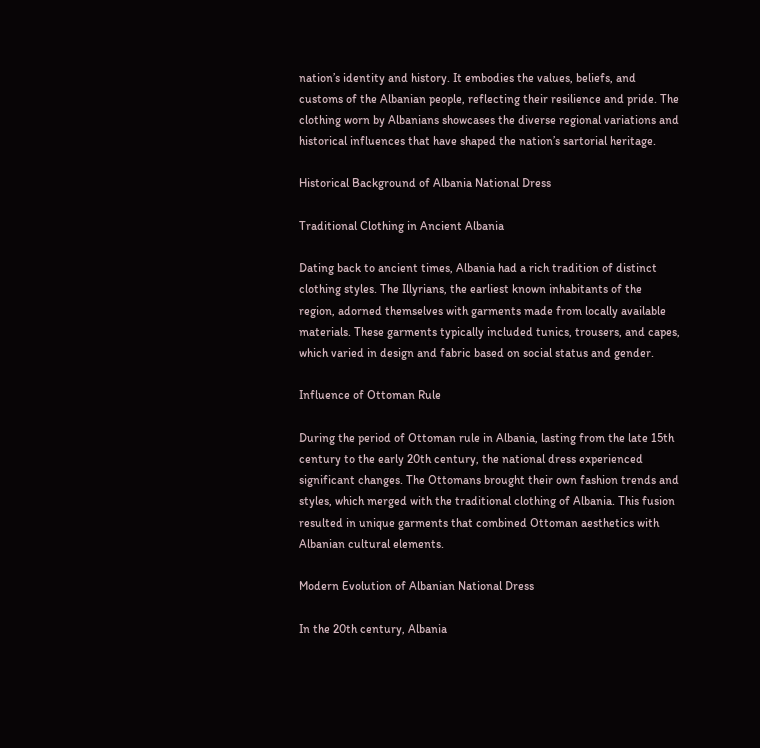nation’s identity and history. It embodies the values, beliefs, and customs of the Albanian people, reflecting their resilience and pride. The clothing worn by Albanians showcases the diverse regional variations and historical influences that have shaped the nation’s sartorial heritage.

Historical Background of Albania National Dress

Traditional Clothing in Ancient Albania

Dating back to ancient times, Albania had a rich tradition of distinct clothing styles. The Illyrians, the earliest known inhabitants of the region, adorned themselves with garments made from locally available materials. These garments typically included tunics, trousers, and capes, which varied in design and fabric based on social status and gender.

Influence of Ottoman Rule

During the period of Ottoman rule in Albania, lasting from the late 15th century to the early 20th century, the national dress experienced significant changes. The Ottomans brought their own fashion trends and styles, which merged with the traditional clothing of Albania. This fusion resulted in unique garments that combined Ottoman aesthetics with Albanian cultural elements.

Modern Evolution of Albanian National Dress

In the 20th century, Albania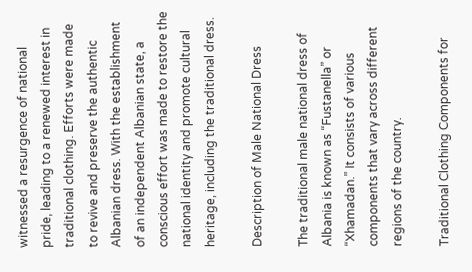witnessed a resurgence of national pride, leading to a renewed interest in traditional clothing. Efforts were made to revive and preserve the authentic Albanian dress. With the establishment of an independent Albanian state, a conscious effort was made to restore the national identity and promote cultural heritage, including the traditional dress.

Description of Male National Dress

The traditional male national dress of Albania is known as “Fustanella” or “Xhamadan.” It consists of various components that vary across different regions of the country.

Traditional Clothing Components for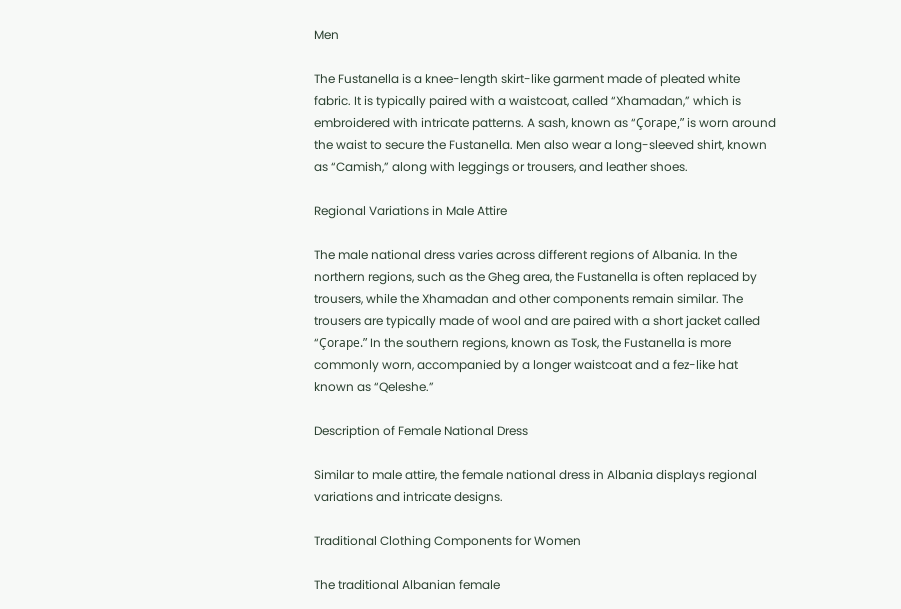Men

The Fustanella is a knee-length skirt-like garment made of pleated white fabric. It is typically paired with a waistcoat, called “Xhamadan,” which is embroidered with intricate patterns. A sash, known as “Çorape,” is worn around the waist to secure the Fustanella. Men also wear a long-sleeved shirt, known as “Camish,” along with leggings or trousers, and leather shoes.

Regional Variations in Male Attire

The male national dress varies across different regions of Albania. In the northern regions, such as the Gheg area, the Fustanella is often replaced by trousers, while the Xhamadan and other components remain similar. The trousers are typically made of wool and are paired with a short jacket called “Çorape.” In the southern regions, known as Tosk, the Fustanella is more commonly worn, accompanied by a longer waistcoat and a fez-like hat known as “Qeleshe.”

Description of Female National Dress

Similar to male attire, the female national dress in Albania displays regional variations and intricate designs.

Traditional Clothing Components for Women

The traditional Albanian female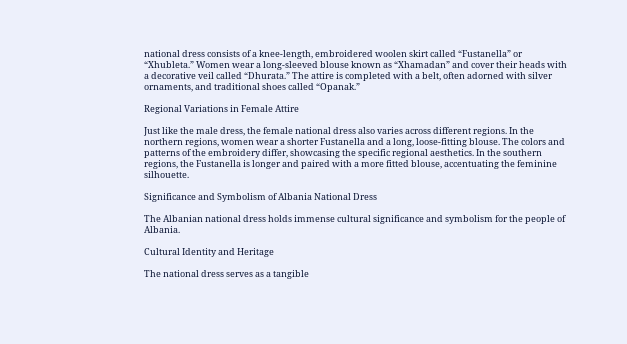national dress consists of a knee-length, embroidered woolen skirt called “Fustanella” or “Xhubleta.” Women wear a long-sleeved blouse known as “Xhamadan” and cover their heads with a decorative veil called “Dhurata.” The attire is completed with a belt, often adorned with silver ornaments, and traditional shoes called “Opanak.”

Regional Variations in Female Attire

Just like the male dress, the female national dress also varies across different regions. In the northern regions, women wear a shorter Fustanella and a long, loose-fitting blouse. The colors and patterns of the embroidery differ, showcasing the specific regional aesthetics. In the southern regions, the Fustanella is longer and paired with a more fitted blouse, accentuating the feminine silhouette.

Significance and Symbolism of Albania National Dress

The Albanian national dress holds immense cultural significance and symbolism for the people of Albania.

Cultural Identity and Heritage

The national dress serves as a tangible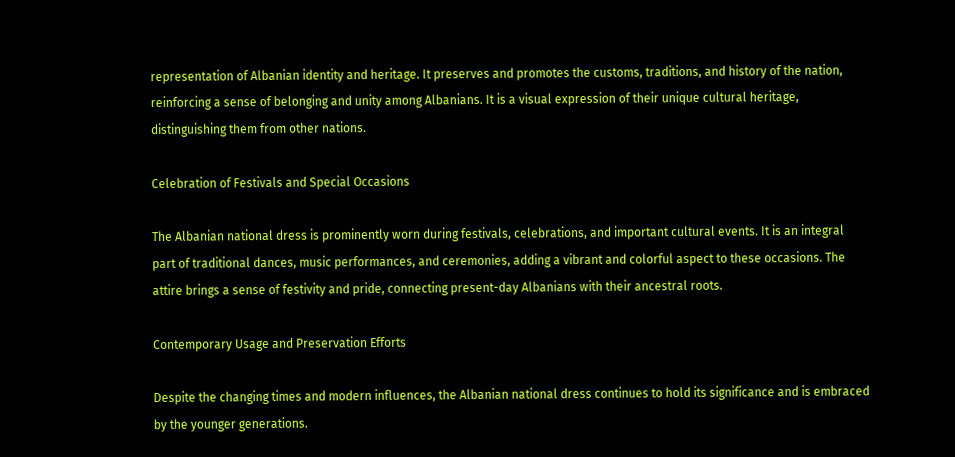representation of Albanian identity and heritage. It preserves and promotes the customs, traditions, and history of the nation, reinforcing a sense of belonging and unity among Albanians. It is a visual expression of their unique cultural heritage, distinguishing them from other nations.

Celebration of Festivals and Special Occasions

The Albanian national dress is prominently worn during festivals, celebrations, and important cultural events. It is an integral part of traditional dances, music performances, and ceremonies, adding a vibrant and colorful aspect to these occasions. The attire brings a sense of festivity and pride, connecting present-day Albanians with their ancestral roots.

Contemporary Usage and Preservation Efforts

Despite the changing times and modern influences, the Albanian national dress continues to hold its significance and is embraced by the younger generations.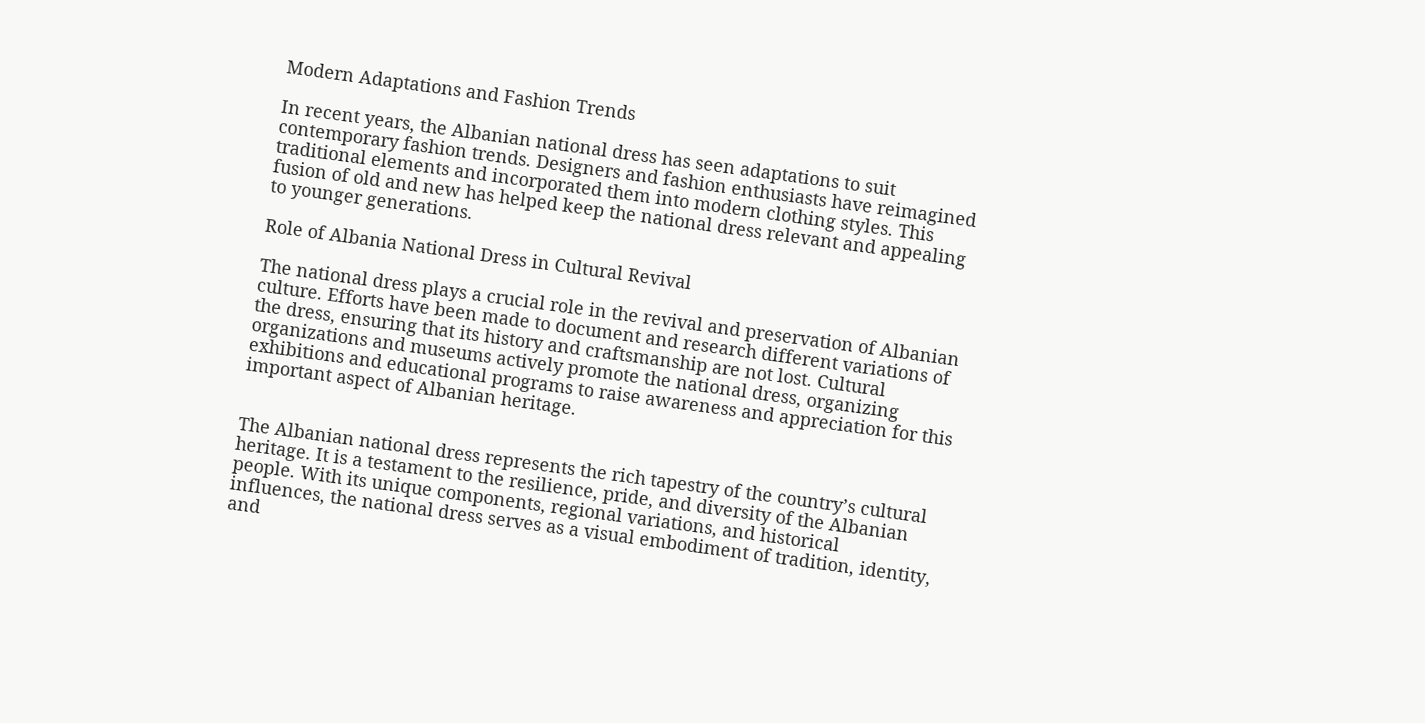Modern Adaptations and Fashion Trends

In recent years, the Albanian national dress has seen adaptations to suit contemporary fashion trends. Designers and fashion enthusiasts have reimagined traditional elements and incorporated them into modern clothing styles. This fusion of old and new has helped keep the national dress relevant and appealing to younger generations.

Role of Albania National Dress in Cultural Revival

The national dress plays a crucial role in the revival and preservation of Albanian culture. Efforts have been made to document and research different variations of the dress, ensuring that its history and craftsmanship are not lost. Cultural organizations and museums actively promote the national dress, organizing exhibitions and educational programs to raise awareness and appreciation for this important aspect of Albanian heritage.


The Albanian national dress represents the rich tapestry of the country’s cultural heritage. It is a testament to the resilience, pride, and diversity of the Albanian people. With its unique components, regional variations, and historical influences, the national dress serves as a visual embodiment of tradition, identity, and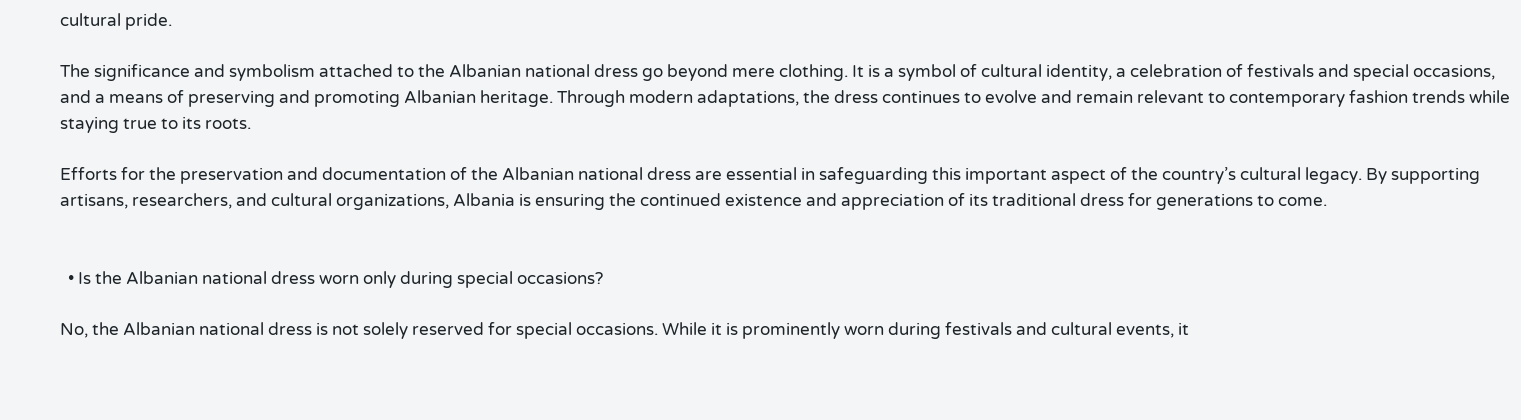cultural pride.

The significance and symbolism attached to the Albanian national dress go beyond mere clothing. It is a symbol of cultural identity, a celebration of festivals and special occasions, and a means of preserving and promoting Albanian heritage. Through modern adaptations, the dress continues to evolve and remain relevant to contemporary fashion trends while staying true to its roots.

Efforts for the preservation and documentation of the Albanian national dress are essential in safeguarding this important aspect of the country’s cultural legacy. By supporting artisans, researchers, and cultural organizations, Albania is ensuring the continued existence and appreciation of its traditional dress for generations to come.


  • Is the Albanian national dress worn only during special occasions?

No, the Albanian national dress is not solely reserved for special occasions. While it is prominently worn during festivals and cultural events, it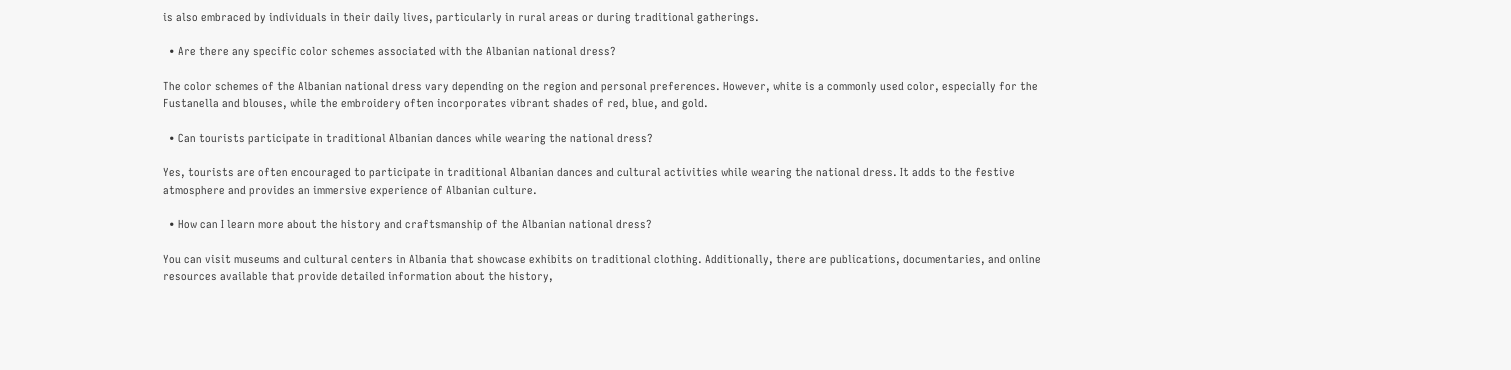is also embraced by individuals in their daily lives, particularly in rural areas or during traditional gatherings.

  • Are there any specific color schemes associated with the Albanian national dress?

The color schemes of the Albanian national dress vary depending on the region and personal preferences. However, white is a commonly used color, especially for the Fustanella and blouses, while the embroidery often incorporates vibrant shades of red, blue, and gold.

  • Can tourists participate in traditional Albanian dances while wearing the national dress?

Yes, tourists are often encouraged to participate in traditional Albanian dances and cultural activities while wearing the national dress. It adds to the festive atmosphere and provides an immersive experience of Albanian culture.

  • How can I learn more about the history and craftsmanship of the Albanian national dress?

You can visit museums and cultural centers in Albania that showcase exhibits on traditional clothing. Additionally, there are publications, documentaries, and online resources available that provide detailed information about the history,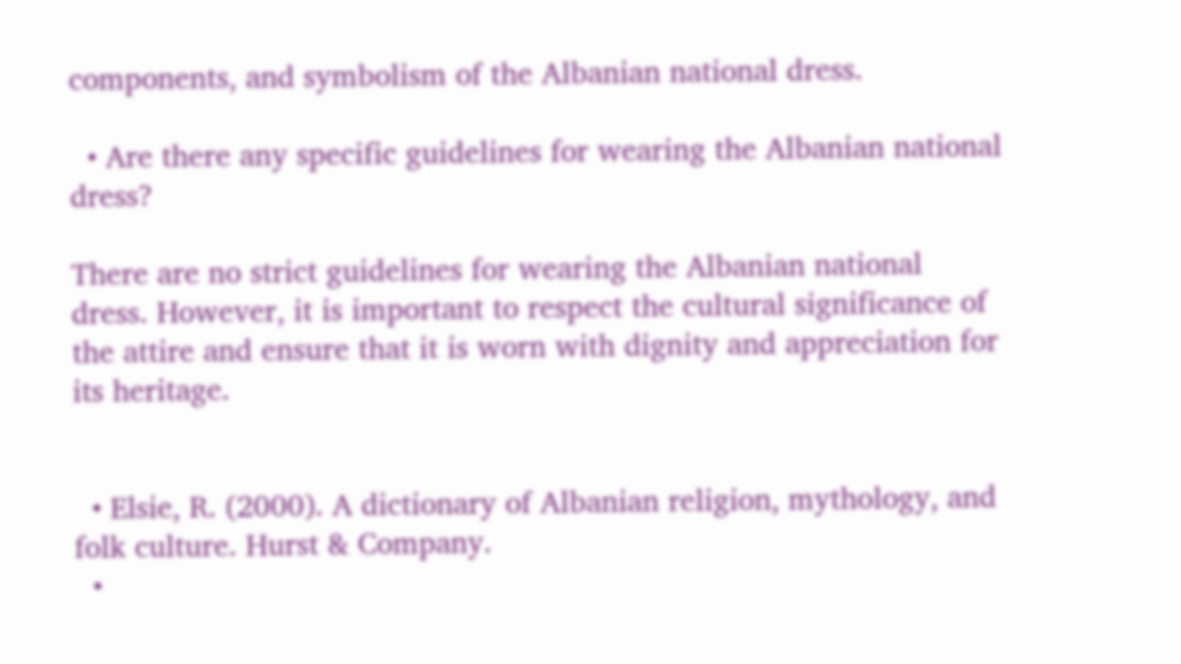components, and symbolism of the Albanian national dress.

  • Are there any specific guidelines for wearing the Albanian national dress?

There are no strict guidelines for wearing the Albanian national dress. However, it is important to respect the cultural significance of the attire and ensure that it is worn with dignity and appreciation for its heritage.


  • Elsie, R. (2000). A dictionary of Albanian religion, mythology, and folk culture. Hurst & Company.
  •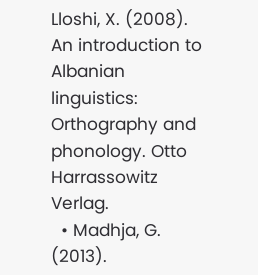Lloshi, X. (2008). An introduction to Albanian linguistics: Orthography and phonology. Otto Harrassowitz Verlag.
  • Madhja, G. (2013).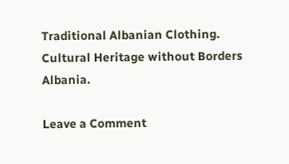Traditional Albanian Clothing. Cultural Heritage without Borders Albania.

Leave a Comment